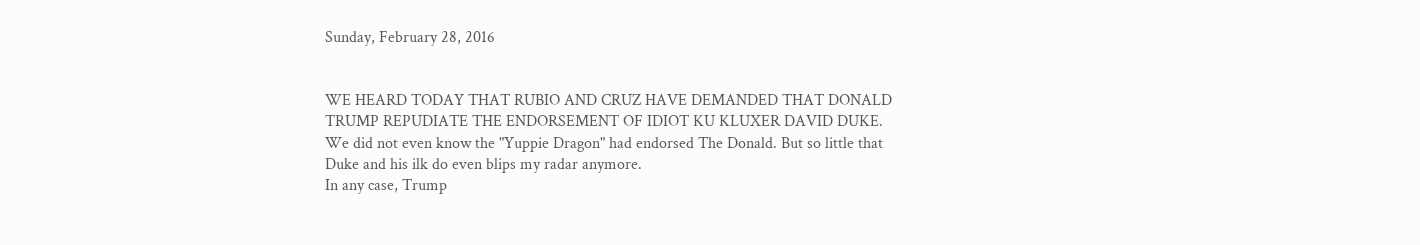Sunday, February 28, 2016


WE HEARD TODAY THAT RUBIO AND CRUZ HAVE DEMANDED THAT DONALD TRUMP REPUDIATE THE ENDORSEMENT OF IDIOT KU KLUXER DAVID DUKE. We did not even know the "Yuppie Dragon" had endorsed The Donald. But so little that Duke and his ilk do even blips my radar anymore.
In any case, Trump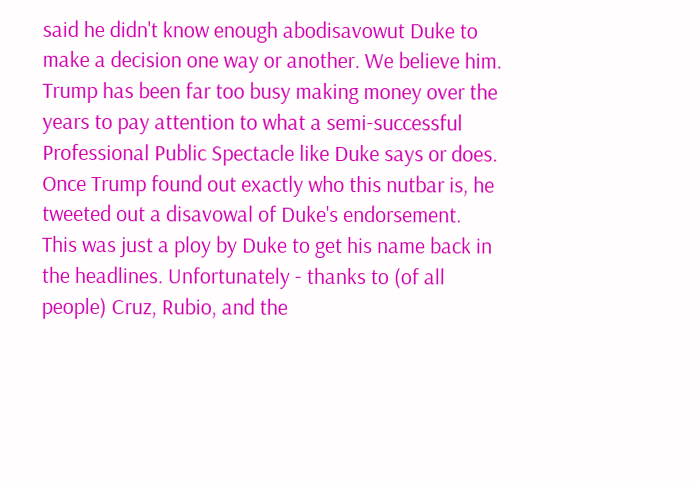said he didn't know enough abodisavowut Duke to make a decision one way or another. We believe him. Trump has been far too busy making money over the years to pay attention to what a semi-successful Professional Public Spectacle like Duke says or does. Once Trump found out exactly who this nutbar is, he tweeted out a disavowal of Duke's endorsement.
This was just a ploy by Duke to get his name back in the headlines. Unfortunately - thanks to (of all people) Cruz, Rubio, and the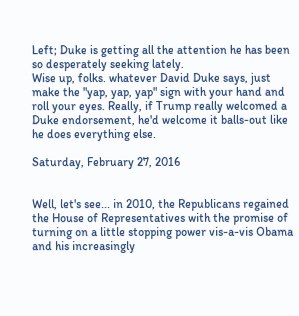Left; Duke is getting all the attention he has been so desperately seeking lately.
Wise up, folks. whatever David Duke says, just make the "yap, yap, yap" sign with your hand and roll your eyes. Really, if Trump really welcomed a Duke endorsement, he'd welcome it balls-out like he does everything else.

Saturday, February 27, 2016


Well, let's see... in 2010, the Republicans regained the House of Representatives with the promise of turning on a little stopping power vis-a-vis Obama and his increasingly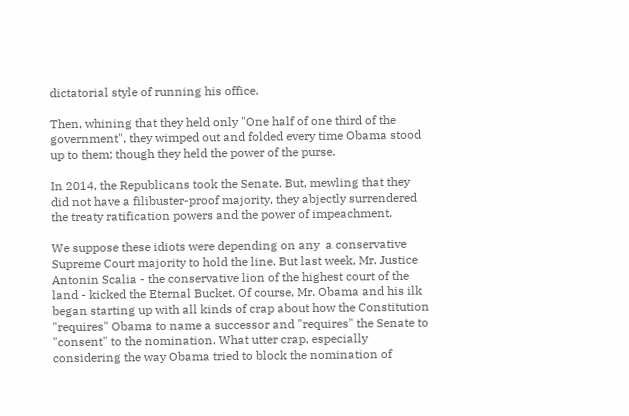dictatorial style of running his office.

Then, whining that they held only "One half of one third of the government", they wimped out and folded every time Obama stood up to them; though they held the power of the purse.

In 2014, the Republicans took the Senate. But, mewling that they did not have a filibuster-proof majority, they abjectly surrendered the treaty ratification powers and the power of impeachment.

We suppose these idiots were depending on any  a conservative Supreme Court majority to hold the line. But last week, Mr. Justice Antonin Scalia - the conservative lion of the highest court of the land - kicked the Eternal Bucket. Of course, Mr. Obama and his ilk began starting up with all kinds of crap about how the Constitution "requires" Obama to name a successor and "requires" the Senate to "consent" to the nomination. What utter crap, especially considering the way Obama tried to block the nomination of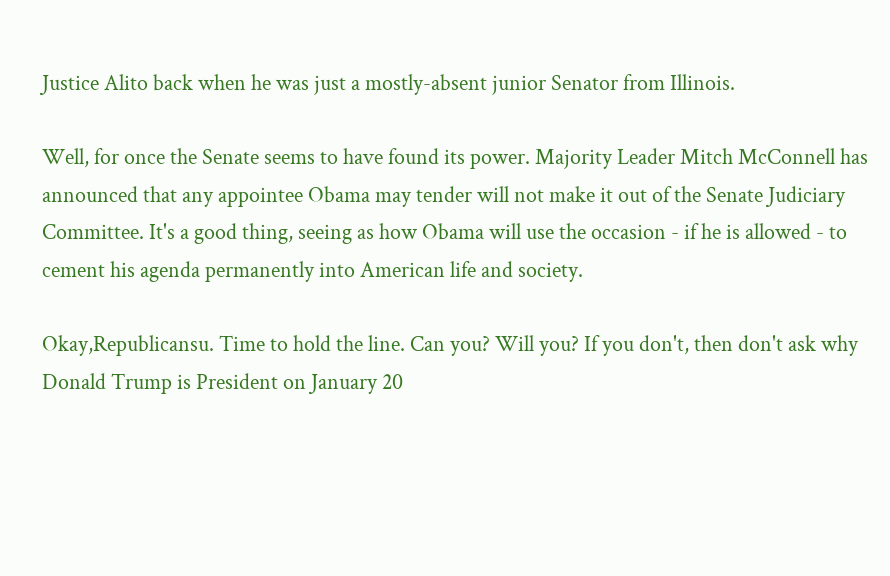Justice Alito back when he was just a mostly-absent junior Senator from Illinois.

Well, for once the Senate seems to have found its power. Majority Leader Mitch McConnell has announced that any appointee Obama may tender will not make it out of the Senate Judiciary Committee. It's a good thing, seeing as how Obama will use the occasion - if he is allowed - to cement his agenda permanently into American life and society.

Okay,Republicansu. Time to hold the line. Can you? Will you? If you don't, then don't ask why Donald Trump is President on January 20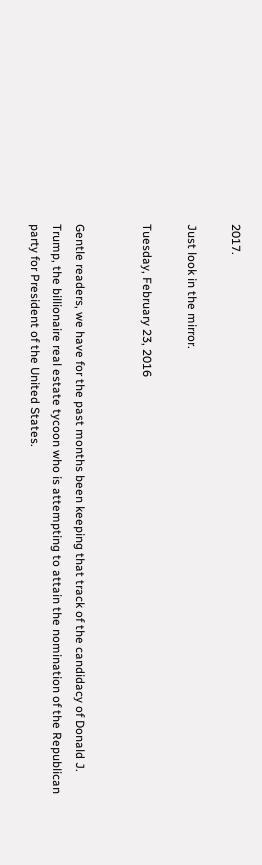2017.

Just look in the mirror.

Tuesday, February 23, 2016


Gentle readers, we have for the past months been keeping that track of the candidacy of Donald J. Trump, the billionaire real estate tycoon who is attempting to attain the nomination of the Republican party for President of the United States.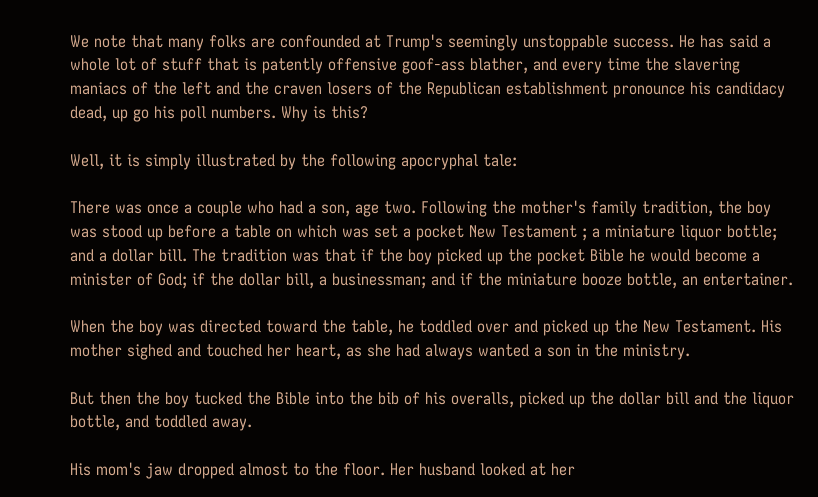We note that many folks are confounded at Trump's seemingly unstoppable success. He has said a whole lot of stuff that is patently offensive goof-ass blather, and every time the slavering maniacs of the left and the craven losers of the Republican establishment pronounce his candidacy dead, up go his poll numbers. Why is this?

Well, it is simply illustrated by the following apocryphal tale:

There was once a couple who had a son, age two. Following the mother's family tradition, the boy was stood up before a table on which was set a pocket New Testament ; a miniature liquor bottle; and a dollar bill. The tradition was that if the boy picked up the pocket Bible he would become a minister of God; if the dollar bill, a businessman; and if the miniature booze bottle, an entertainer.

When the boy was directed toward the table, he toddled over and picked up the New Testament. His mother sighed and touched her heart, as she had always wanted a son in the ministry.

But then the boy tucked the Bible into the bib of his overalls, picked up the dollar bill and the liquor bottle, and toddled away.

His mom's jaw dropped almost to the floor. Her husband looked at her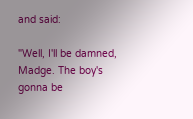and said:

"Well, I'll be damned, Madge. The boy's gonna be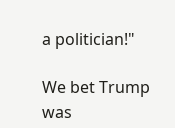a politician!"

We bet Trump was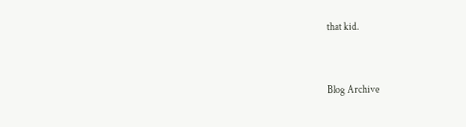that kid.


Blog Archive